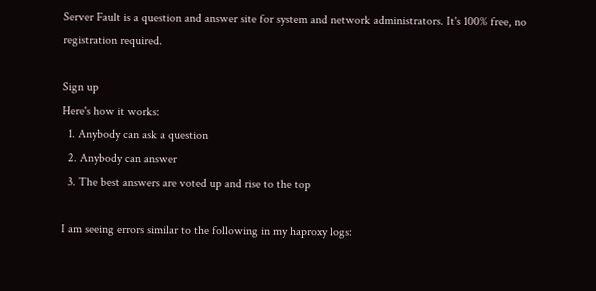Server Fault is a question and answer site for system and network administrators. It's 100% free, no registration required.

Sign up
Here's how it works:
  1. Anybody can ask a question
  2. Anybody can answer
  3. The best answers are voted up and rise to the top

I am seeing errors similar to the following in my haproxy logs: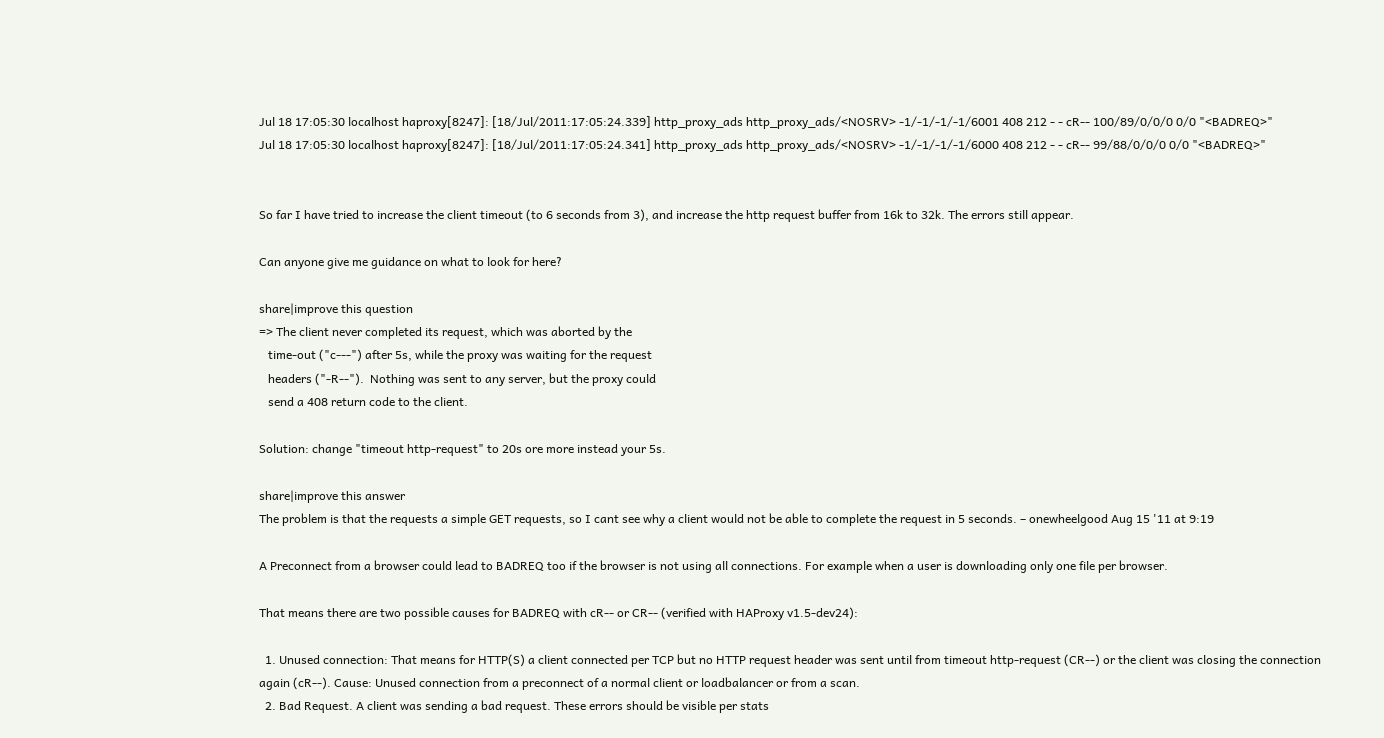Jul 18 17:05:30 localhost haproxy[8247]: [18/Jul/2011:17:05:24.339] http_proxy_ads http_proxy_ads/<NOSRV> -1/-1/-1/-1/6001 408 212 - - cR-- 100/89/0/0/0 0/0 "<BADREQ>"
Jul 18 17:05:30 localhost haproxy[8247]: [18/Jul/2011:17:05:24.341] http_proxy_ads http_proxy_ads/<NOSRV> -1/-1/-1/-1/6000 408 212 - - cR-- 99/88/0/0/0 0/0 "<BADREQ>"


So far I have tried to increase the client timeout (to 6 seconds from 3), and increase the http request buffer from 16k to 32k. The errors still appear.

Can anyone give me guidance on what to look for here?

share|improve this question
=> The client never completed its request, which was aborted by the
   time-out ("c---") after 5s, while the proxy was waiting for the request
   headers ("-R--").  Nothing was sent to any server, but the proxy could
   send a 408 return code to the client.

Solution: change "timeout http-request" to 20s ore more instead your 5s.

share|improve this answer
The problem is that the requests a simple GET requests, so I cant see why a client would not be able to complete the request in 5 seconds. – onewheelgood Aug 15 '11 at 9:19

A Preconnect from a browser could lead to BADREQ too if the browser is not using all connections. For example when a user is downloading only one file per browser.

That means there are two possible causes for BADREQ with cR-- or CR-- (verified with HAProxy v1.5-dev24):

  1. Unused connection: That means for HTTP(S) a client connected per TCP but no HTTP request header was sent until from timeout http-request (CR--) or the client was closing the connection again (cR--). Cause: Unused connection from a preconnect of a normal client or loadbalancer or from a scan.
  2. Bad Request. A client was sending a bad request. These errors should be visible per stats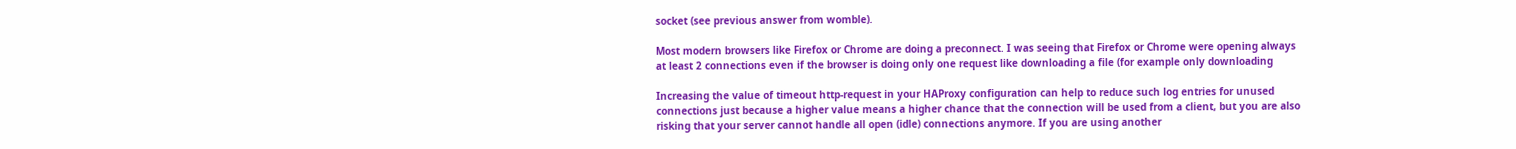socket (see previous answer from womble).

Most modern browsers like Firefox or Chrome are doing a preconnect. I was seeing that Firefox or Chrome were opening always at least 2 connections even if the browser is doing only one request like downloading a file (for example only downloading

Increasing the value of timeout http-request in your HAProxy configuration can help to reduce such log entries for unused connections just because a higher value means a higher chance that the connection will be used from a client, but you are also risking that your server cannot handle all open (idle) connections anymore. If you are using another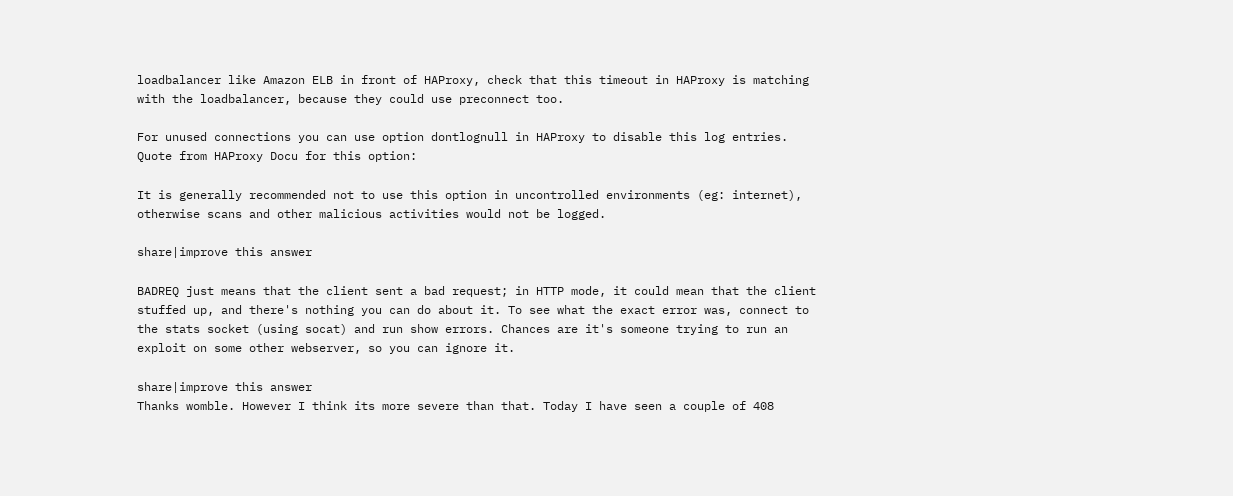loadbalancer like Amazon ELB in front of HAProxy, check that this timeout in HAProxy is matching with the loadbalancer, because they could use preconnect too.

For unused connections you can use option dontlognull in HAProxy to disable this log entries. Quote from HAProxy Docu for this option:

It is generally recommended not to use this option in uncontrolled environments (eg: internet), otherwise scans and other malicious activities would not be logged.

share|improve this answer

BADREQ just means that the client sent a bad request; in HTTP mode, it could mean that the client stuffed up, and there's nothing you can do about it. To see what the exact error was, connect to the stats socket (using socat) and run show errors. Chances are it's someone trying to run an exploit on some other webserver, so you can ignore it.

share|improve this answer
Thanks womble. However I think its more severe than that. Today I have seen a couple of 408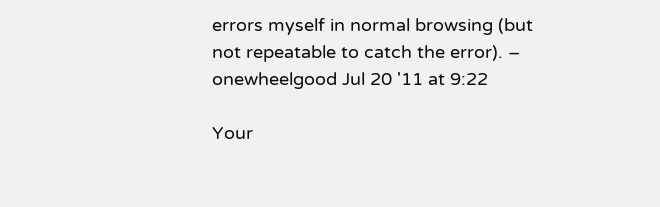errors myself in normal browsing (but not repeatable to catch the error). – onewheelgood Jul 20 '11 at 9:22

Your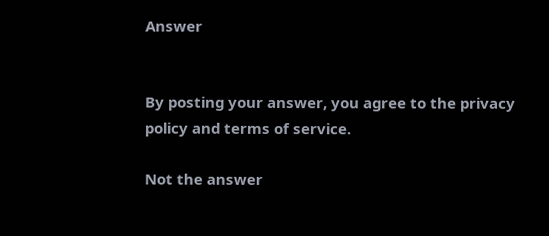Answer


By posting your answer, you agree to the privacy policy and terms of service.

Not the answer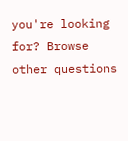you're looking for? Browse other questions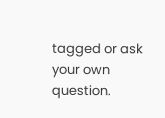tagged or ask your own question.